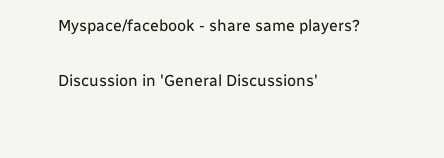Myspace/facebook - share same players?

Discussion in 'General Discussions'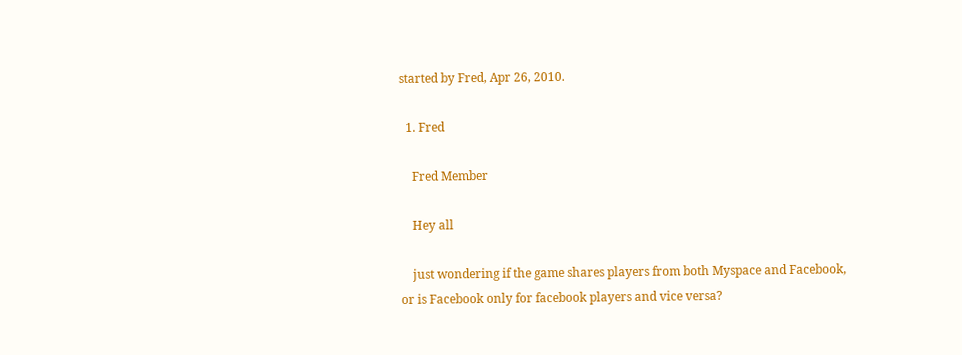started by Fred, Apr 26, 2010.

  1. Fred

    Fred Member

    Hey all

    just wondering if the game shares players from both Myspace and Facebook, or is Facebook only for facebook players and vice versa?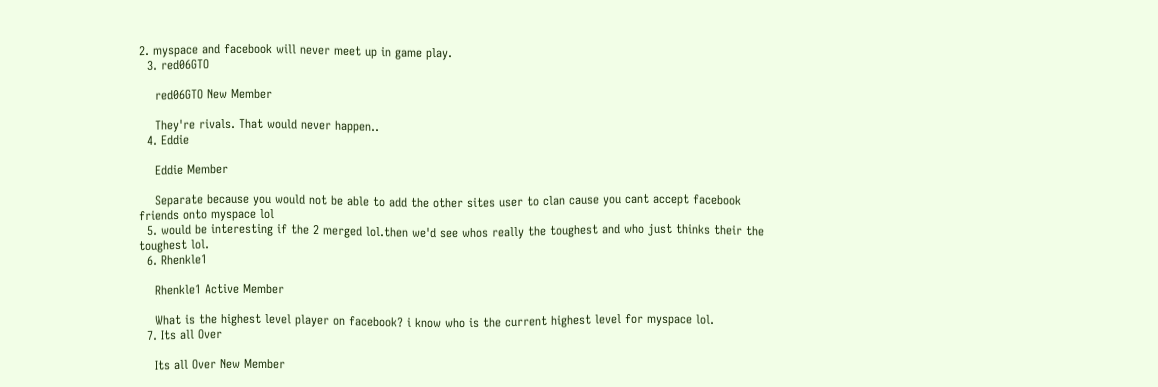2. myspace and facebook will never meet up in game play.
  3. red06GTO

    red06GTO New Member

    They're rivals. That would never happen..
  4. Eddie

    Eddie Member

    Separate because you would not be able to add the other sites user to clan cause you cant accept facebook friends onto myspace lol
  5. would be interesting if the 2 merged lol.then we'd see whos really the toughest and who just thinks their the toughest lol.
  6. Rhenkle1

    Rhenkle1 Active Member

    What is the highest level player on facebook? i know who is the current highest level for myspace lol.
  7. Its all Over

    Its all Over New Member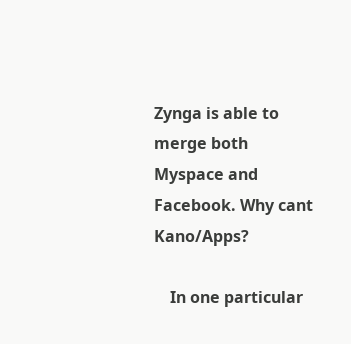Zynga is able to merge both Myspace and Facebook. Why cant Kano/Apps?

    In one particular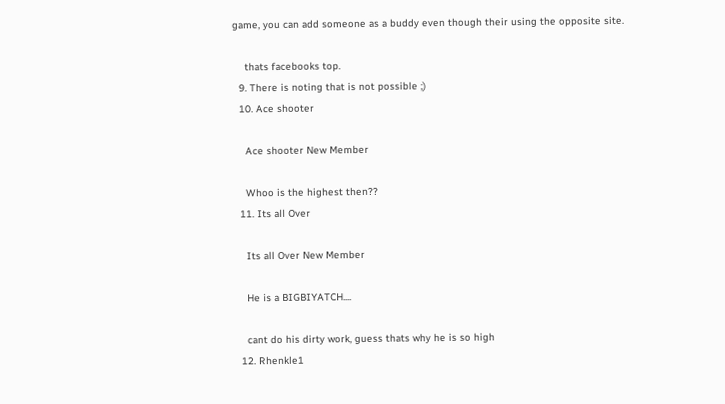game, you can add someone as a buddy even though their using the opposite site.

    thats facebooks top.
  9. There is noting that is not possible ;)
  10. Ace shooter

    Ace shooter New Member

    Whoo is the highest then??
  11. Its all Over

    Its all Over New Member

    He is a BIGBIYATCH....

    cant do his dirty work, guess thats why he is so high
  12. Rhenkle1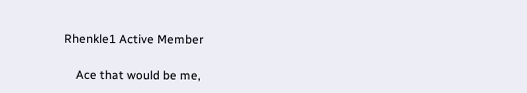Rhenkle1 Active Member

    Ace that would be me,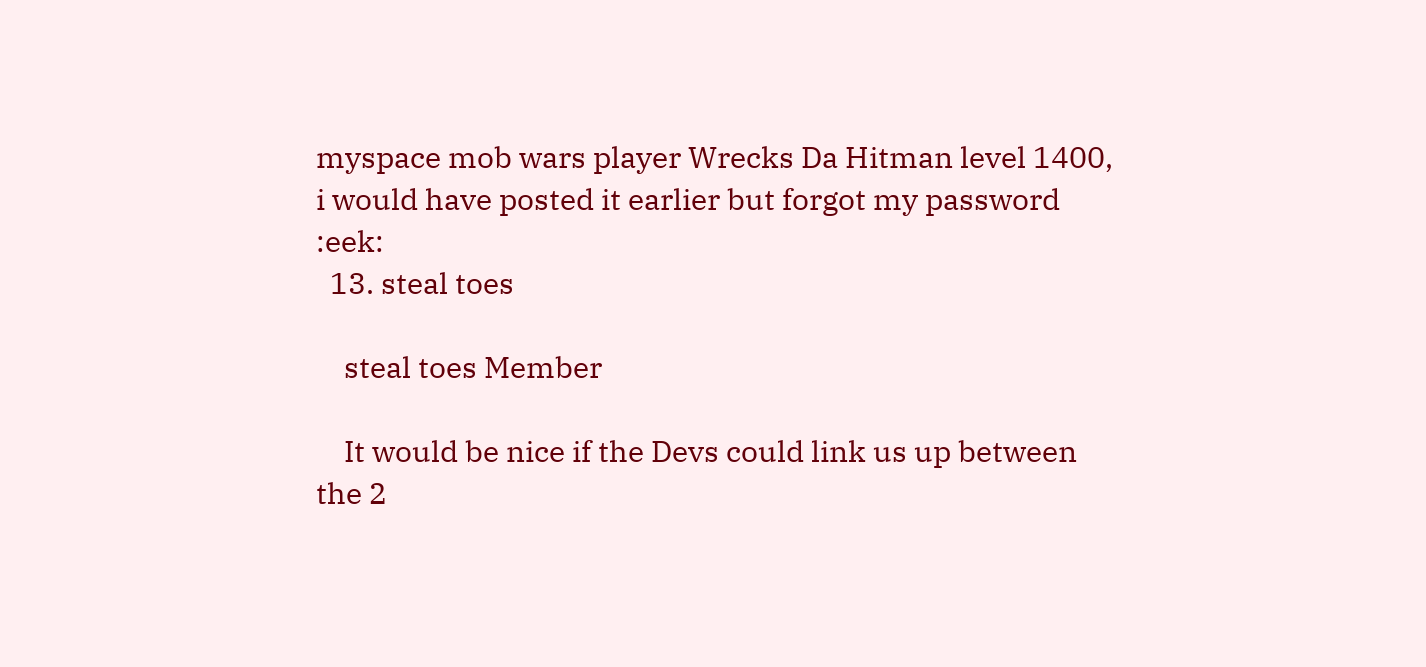myspace mob wars player Wrecks Da Hitman level 1400, i would have posted it earlier but forgot my password :eek:
  13. steal toes

    steal toes Member

    It would be nice if the Devs could link us up between the 2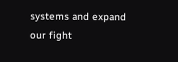systems and expand our fight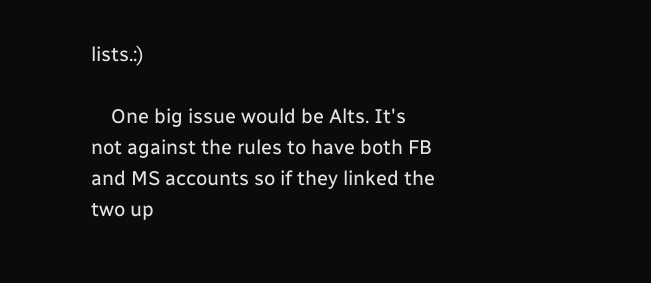lists.:)

    One big issue would be Alts. It's not against the rules to have both FB and MS accounts so if they linked the two up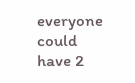everyone could have 2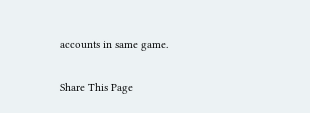accounts in same game.

Share This Page